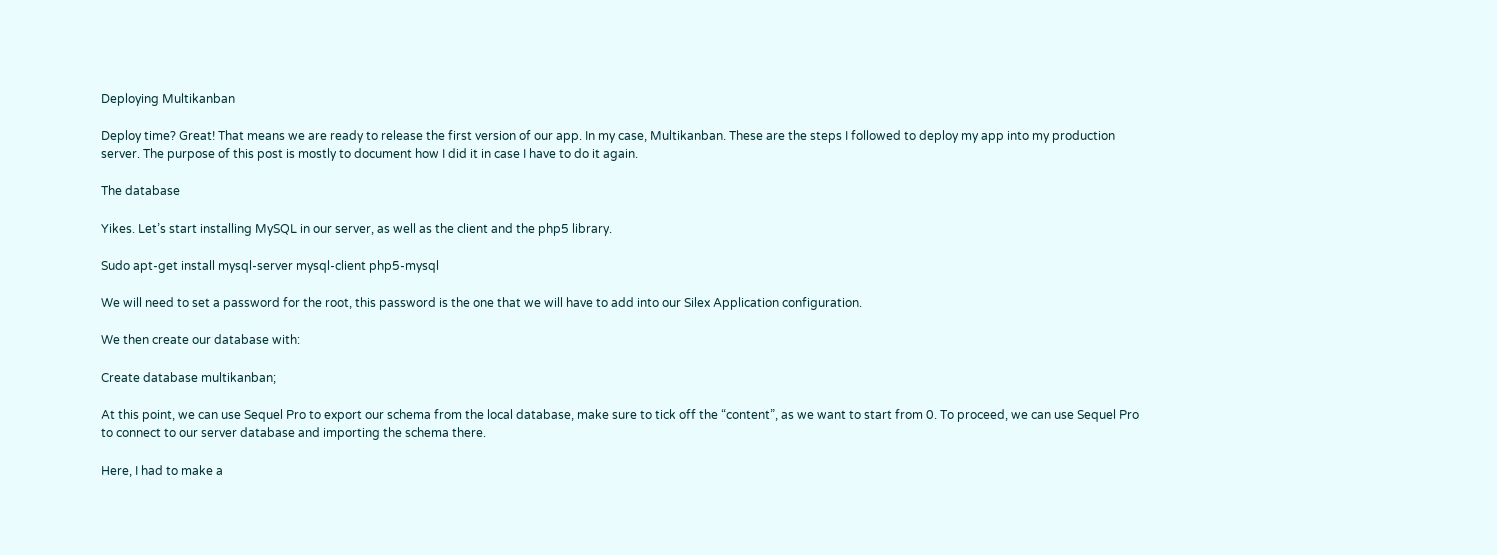Deploying Multikanban

Deploy time? Great! That means we are ready to release the first version of our app. In my case, Multikanban. These are the steps I followed to deploy my app into my production server. The purpose of this post is mostly to document how I did it in case I have to do it again.

The database

Yikes. Let’s start installing MySQL in our server, as well as the client and the php5 library.

Sudo apt-get install mysql-server mysql-client php5-mysql

We will need to set a password for the root, this password is the one that we will have to add into our Silex Application configuration.

We then create our database with:

Create database multikanban;

At this point, we can use Sequel Pro to export our schema from the local database, make sure to tick off the “content”, as we want to start from 0. To proceed, we can use Sequel Pro to connect to our server database and importing the schema there.

Here, I had to make a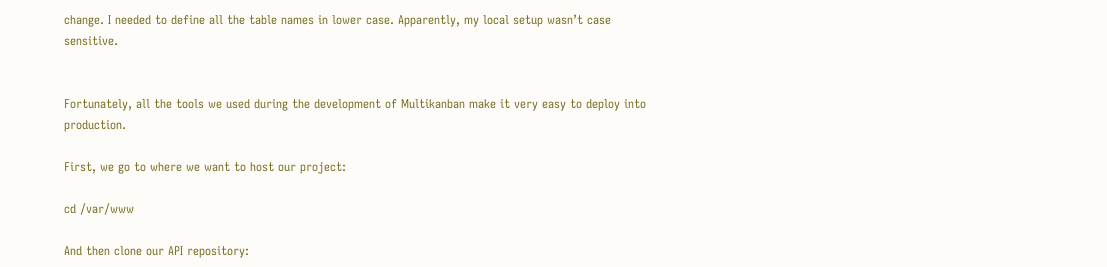change. I needed to define all the table names in lower case. Apparently, my local setup wasn’t case sensitive.


Fortunately, all the tools we used during the development of Multikanban make it very easy to deploy into production.

First, we go to where we want to host our project:

cd /var/www

And then clone our API repository: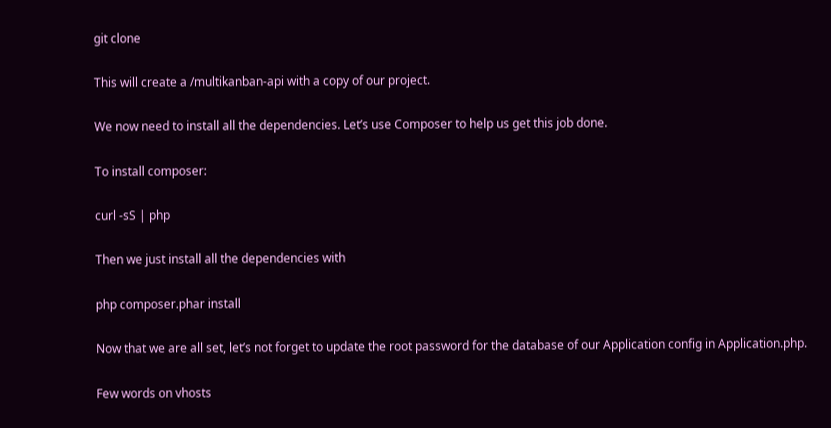git clone

This will create a /multikanban-api with a copy of our project.

We now need to install all the dependencies. Let’s use Composer to help us get this job done.

To install composer:

curl -sS | php

Then we just install all the dependencies with

php composer.phar install

Now that we are all set, let’s not forget to update the root password for the database of our Application config in Application.php.

Few words on vhosts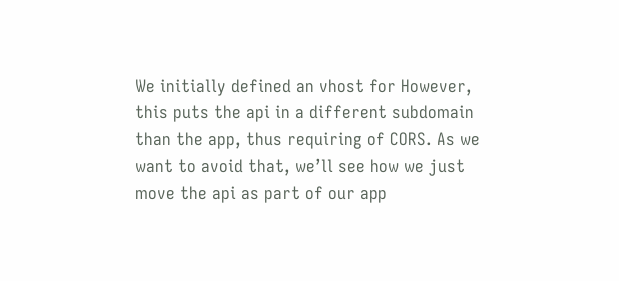We initially defined an vhost for However, this puts the api in a different subdomain than the app, thus requiring of CORS. As we want to avoid that, we’ll see how we just move the api as part of our app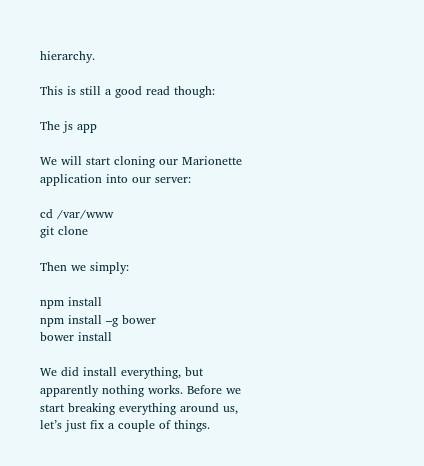hierarchy.

This is still a good read though:

The js app

We will start cloning our Marionette application into our server:

cd /var/www
git clone

Then we simply:

npm install
npm install –g bower
bower install

We did install everything, but apparently nothing works. Before we start breaking everything around us, let’s just fix a couple of things.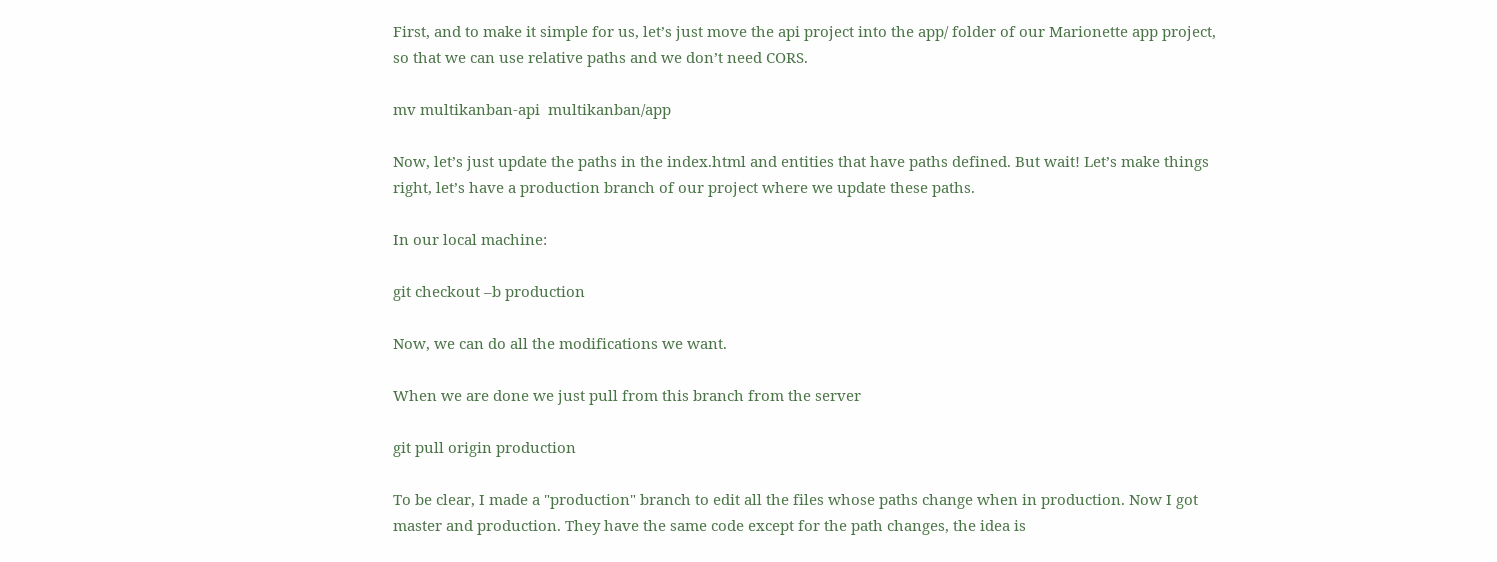First, and to make it simple for us, let’s just move the api project into the app/ folder of our Marionette app project, so that we can use relative paths and we don’t need CORS.

mv multikanban-api  multikanban/app

Now, let’s just update the paths in the index.html and entities that have paths defined. But wait! Let’s make things right, let’s have a production branch of our project where we update these paths.

In our local machine:

git checkout –b production

Now, we can do all the modifications we want.

When we are done we just pull from this branch from the server

git pull origin production

To be clear, I made a "production" branch to edit all the files whose paths change when in production. Now I got master and production. They have the same code except for the path changes, the idea is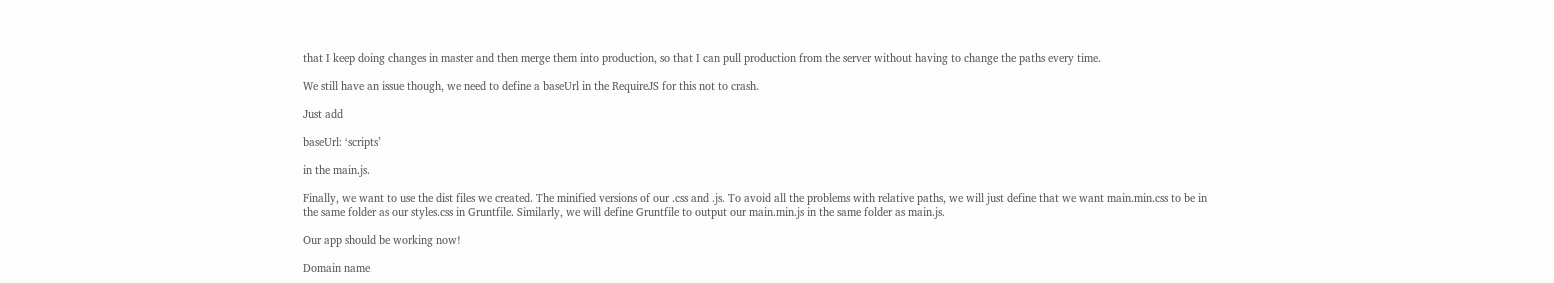that I keep doing changes in master and then merge them into production, so that I can pull production from the server without having to change the paths every time.

We still have an issue though, we need to define a baseUrl in the RequireJS for this not to crash.

Just add

baseUrl: ‘scripts’

in the main.js.

Finally, we want to use the dist files we created. The minified versions of our .css and .js. To avoid all the problems with relative paths, we will just define that we want main.min.css to be in the same folder as our styles.css in Gruntfile. Similarly, we will define Gruntfile to output our main.min.js in the same folder as main.js.

Our app should be working now!

Domain name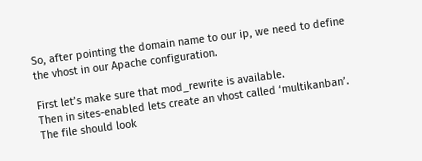So, after pointing the domain name to our ip, we need to define the vhost in our Apache configuration.

First let’s make sure that mod_rewrite is available.
Then in sites-enabled lets create an vhost called ‘multikanban’. The file should look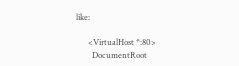like:

      <VirtualHost *:80>
        DocumentRoot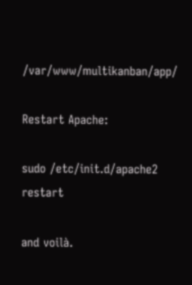/var/www/multikanban/app/

Restart Apache:

sudo /etc/init.d/apache2 restart

and voilà.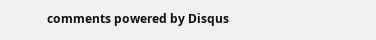comments powered by Disqus